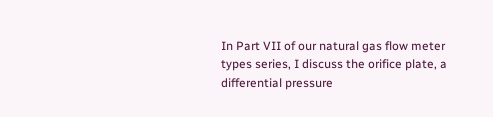In Part VII of our natural gas flow meter types series, I discuss the orifice plate, a differential pressure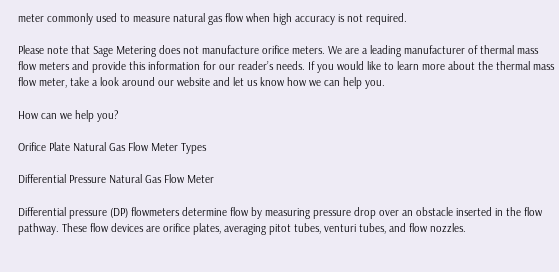meter commonly used to measure natural gas flow when high accuracy is not required.

Please note that Sage Metering does not manufacture orifice meters. We are a leading manufacturer of thermal mass flow meters and provide this information for our reader’s needs. If you would like to learn more about the thermal mass flow meter, take a look around our website and let us know how we can help you.

How can we help you?

Orifice Plate Natural Gas Flow Meter Types

Differential Pressure Natural Gas Flow Meter

Differential pressure (DP) flowmeters determine flow by measuring pressure drop over an obstacle inserted in the flow pathway. These flow devices are orifice plates, averaging pitot tubes, venturi tubes, and flow nozzles.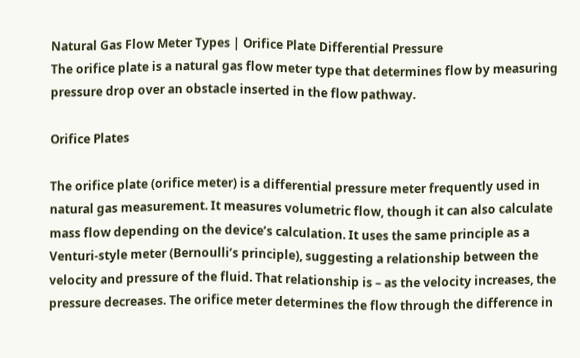Natural Gas Flow Meter Types | Orifice Plate Differential Pressure
The orifice plate is a natural gas flow meter type that determines flow by measuring pressure drop over an obstacle inserted in the flow pathway.

Orifice Plates

The orifice plate (orifice meter) is a differential pressure meter frequently used in natural gas measurement. It measures volumetric flow, though it can also calculate mass flow depending on the device’s calculation. It uses the same principle as a Venturi-style meter (Bernoulli’s principle), suggesting a relationship between the velocity and pressure of the fluid. That relationship is – as the velocity increases, the pressure decreases. The orifice meter determines the flow through the difference in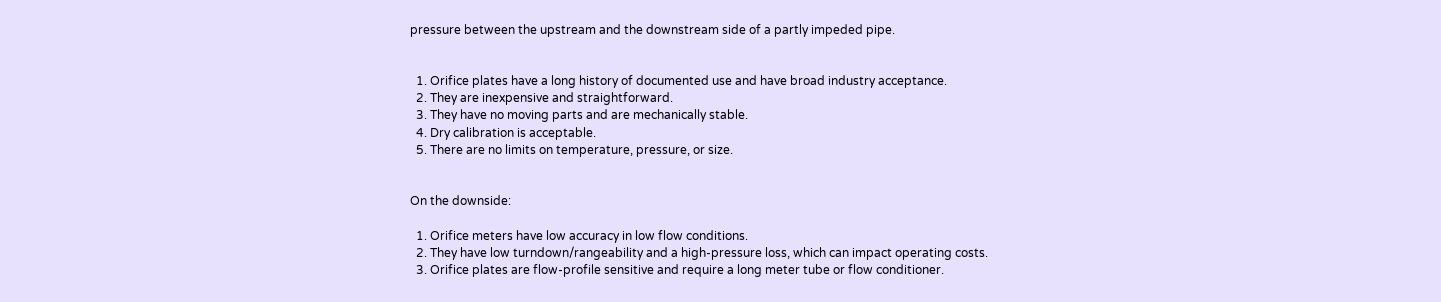pressure between the upstream and the downstream side of a partly impeded pipe.


  1. Orifice plates have a long history of documented use and have broad industry acceptance.
  2. They are inexpensive and straightforward.
  3. They have no moving parts and are mechanically stable.
  4. Dry calibration is acceptable.
  5. There are no limits on temperature, pressure, or size.


On the downside:

  1. Orifice meters have low accuracy in low flow conditions.
  2. They have low turndown/rangeability and a high-pressure loss, which can impact operating costs.
  3. Orifice plates are flow-profile sensitive and require a long meter tube or flow conditioner.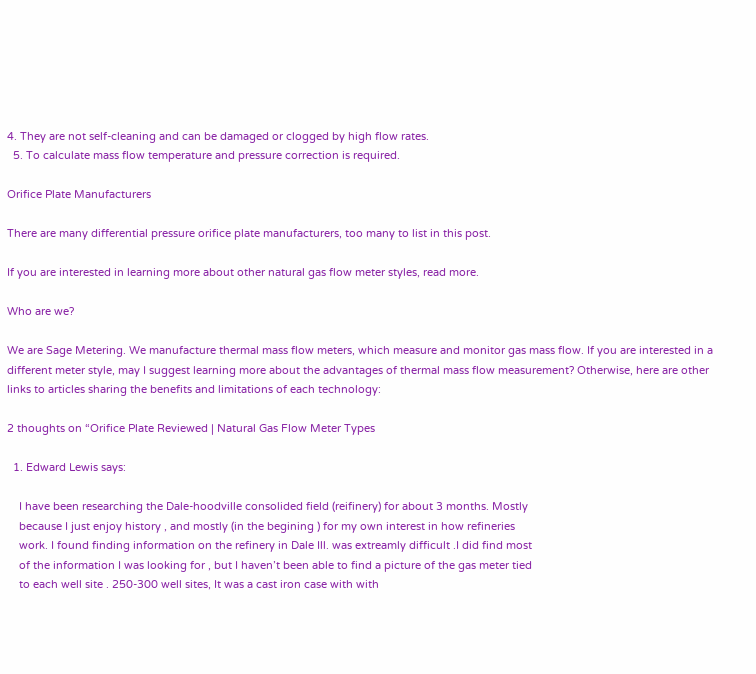4. They are not self-cleaning and can be damaged or clogged by high flow rates.
  5. To calculate mass flow temperature and pressure correction is required.

Orifice Plate Manufacturers

There are many differential pressure orifice plate manufacturers, too many to list in this post.

If you are interested in learning more about other natural gas flow meter styles, read more.

Who are we?

We are Sage Metering. We manufacture thermal mass flow meters, which measure and monitor gas mass flow. If you are interested in a different meter style, may I suggest learning more about the advantages of thermal mass flow measurement? Otherwise, here are other links to articles sharing the benefits and limitations of each technology:

2 thoughts on “Orifice Plate Reviewed | Natural Gas Flow Meter Types

  1. Edward Lewis says:

    I have been researching the Dale-hoodville consolided field (reifinery) for about 3 months. Mostly
    because I just enjoy history , and mostly (in the begining ) for my own interest in how refineries
    work. I found finding information on the refinery in Dale Ill. was extreamly difficult .I did find most
    of the information I was looking for , but I haven’t been able to find a picture of the gas meter tied
    to each well site . 250-300 well sites, It was a cast iron case with with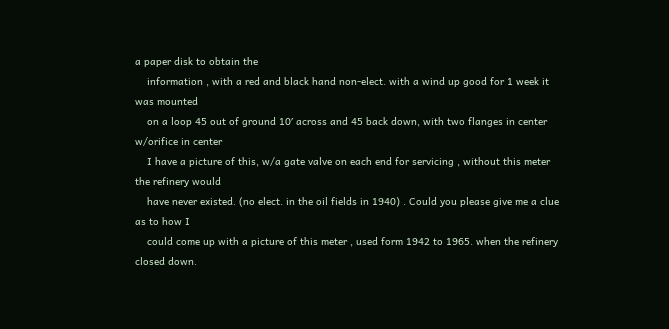a paper disk to obtain the
    information , with a red and black hand non-elect. with a wind up good for 1 week it was mounted
    on a loop 45 out of ground 10′ across and 45 back down, with two flanges in center w/orifice in center
    I have a picture of this, w/a gate valve on each end for servicing , without this meter the refinery would
    have never existed. (no elect. in the oil fields in 1940) . Could you please give me a clue as to how I
    could come up with a picture of this meter , used form 1942 to 1965. when the refinery closed down.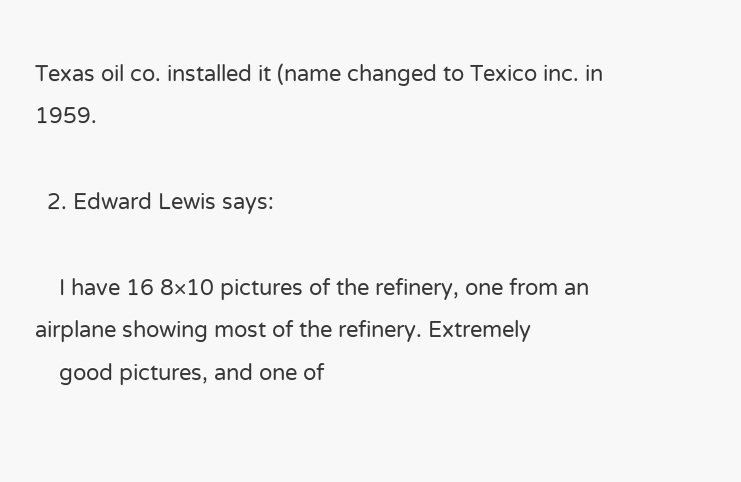Texas oil co. installed it (name changed to Texico inc. in 1959.

  2. Edward Lewis says:

    I have 16 8×10 pictures of the refinery, one from an airplane showing most of the refinery. Extremely
    good pictures, and one of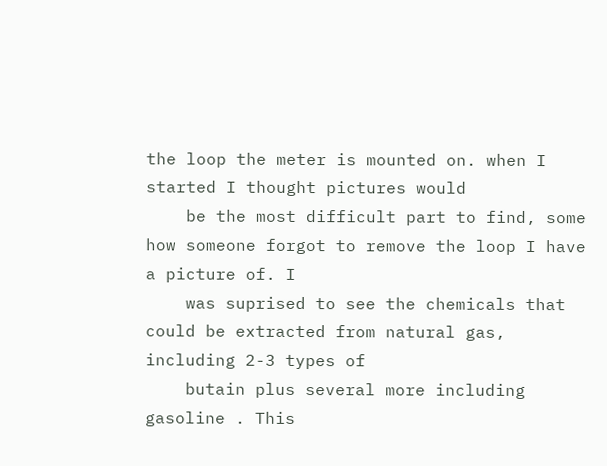the loop the meter is mounted on. when I started I thought pictures would
    be the most difficult part to find, some how someone forgot to remove the loop I have a picture of. I
    was suprised to see the chemicals that could be extracted from natural gas, including 2-3 types of
    butain plus several more including gasoline . This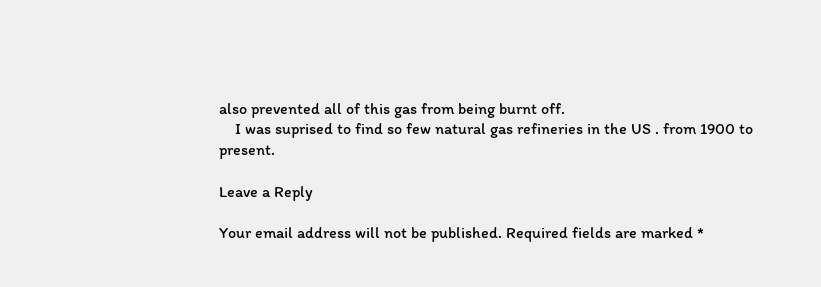also prevented all of this gas from being burnt off.
    I was suprised to find so few natural gas refineries in the US . from 1900 to present.

Leave a Reply

Your email address will not be published. Required fields are marked *